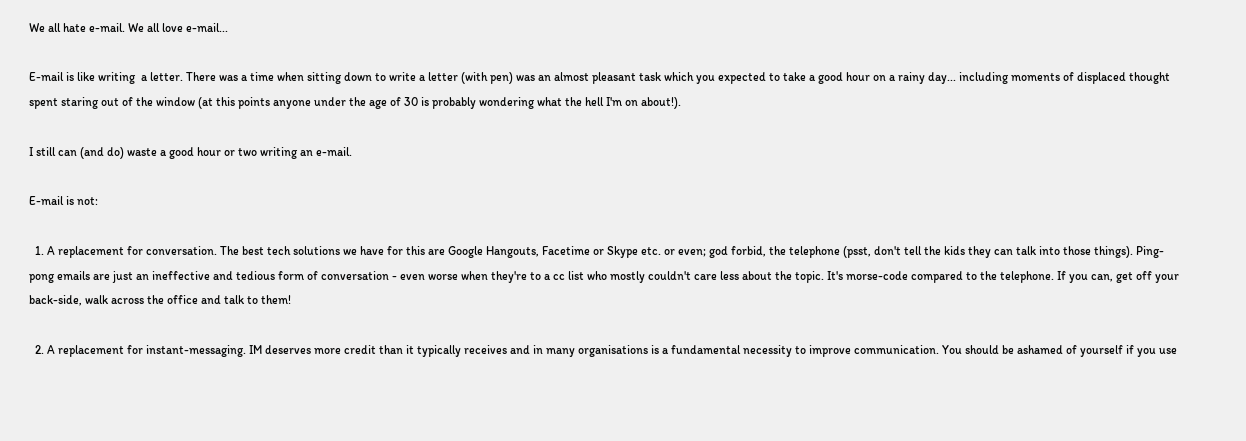We all hate e-mail. We all love e-mail...

E-mail is like writing  a letter. There was a time when sitting down to write a letter (with pen) was an almost pleasant task which you expected to take a good hour on a rainy day... including moments of displaced thought spent staring out of the window (at this points anyone under the age of 30 is probably wondering what the hell I'm on about!).

I still can (and do) waste a good hour or two writing an e-mail.

E-mail is not:

  1. A replacement for conversation. The best tech solutions we have for this are Google Hangouts, Facetime or Skype etc. or even; god forbid, the telephone (psst, don't tell the kids they can talk into those things). Ping-pong emails are just an ineffective and tedious form of conversation - even worse when they're to a cc list who mostly couldn't care less about the topic. It's morse-code compared to the telephone. If you can, get off your back-side, walk across the office and talk to them!

  2. A replacement for instant-messaging. IM deserves more credit than it typically receives and in many organisations is a fundamental necessity to improve communication. You should be ashamed of yourself if you use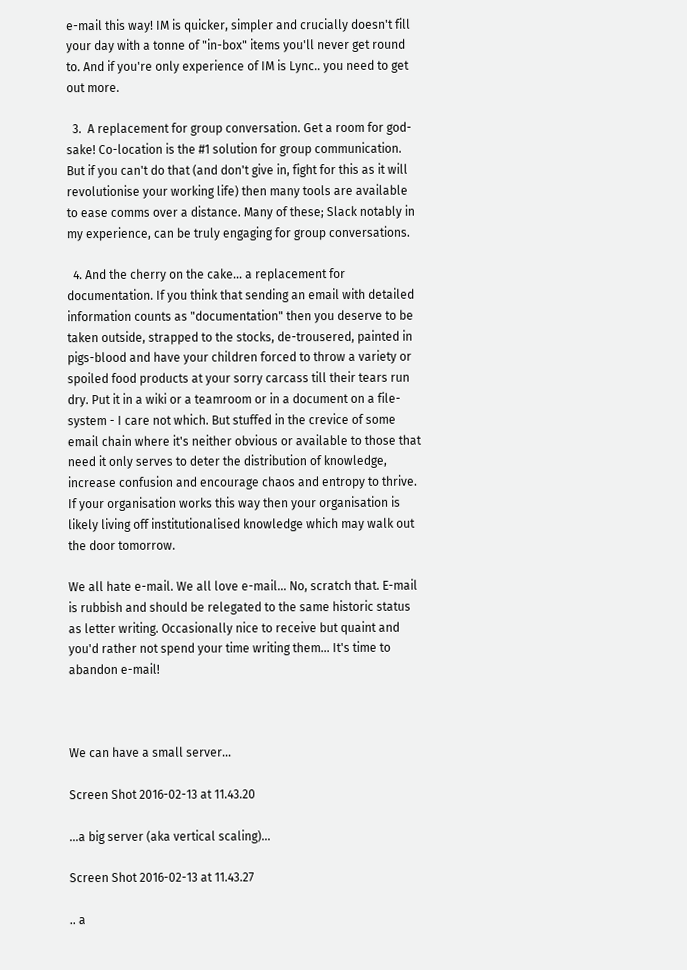e-mail this way! IM is quicker, simpler and crucially doesn't fill your day with a tonne of "in-box" items you'll never get round to. And if you're only experience of IM is Lync.. you need to get out more.

  3.  A replacement for group conversation. Get a room for god-sake! Co-location is the #1 solution for group communication. But if you can't do that (and don't give in, fight for this as it will revolutionise your working life) then many tools are available to ease comms over a distance. Many of these; Slack notably in my experience, can be truly engaging for group conversations.

  4. And the cherry on the cake... a replacement for documentation. If you think that sending an email with detailed information counts as "documentation" then you deserve to be taken outside, strapped to the stocks, de-trousered, painted in pigs-blood and have your children forced to throw a variety or spoiled food products at your sorry carcass till their tears run dry. Put it in a wiki or a teamroom or in a document on a file-system - I care not which. But stuffed in the crevice of some email chain where it's neither obvious or available to those that need it only serves to deter the distribution of knowledge, increase confusion and encourage chaos and entropy to thrive. If your organisation works this way then your organisation is likely living off institutionalised knowledge which may walk out the door tomorrow.

We all hate e-mail. We all love e-mail... No, scratch that. E-mail is rubbish and should be relegated to the same historic status as letter writing. Occasionally nice to receive but quaint and you'd rather not spend your time writing them... It's time to abandon e-mail!



We can have a small server...

Screen Shot 2016-02-13 at 11.43.20

...a big server (aka vertical scaling)...

Screen Shot 2016-02-13 at 11.43.27

.. a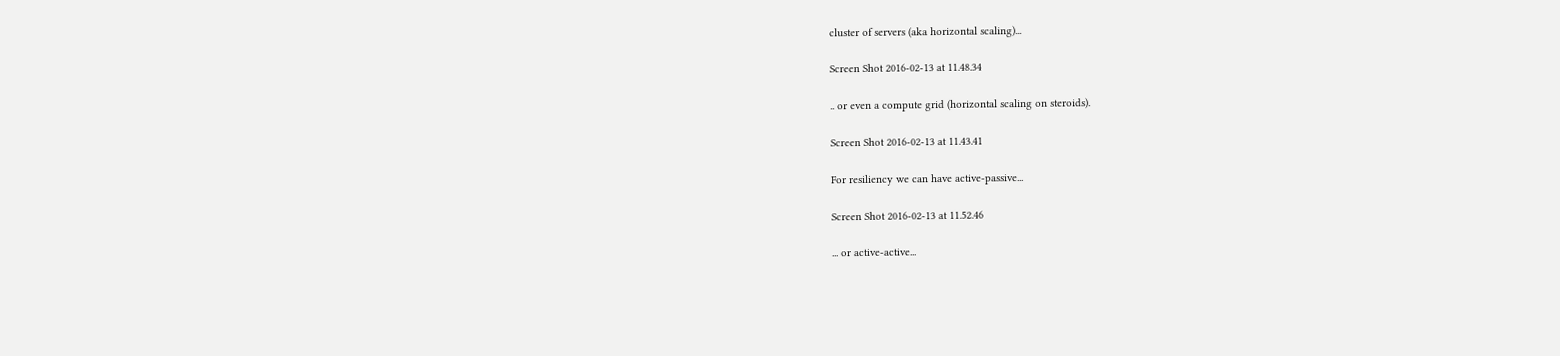cluster of servers (aka horizontal scaling)...

Screen Shot 2016-02-13 at 11.48.34

.. or even a compute grid (horizontal scaling on steroids).

Screen Shot 2016-02-13 at 11.43.41

For resiliency we can have active-passive...

Screen Shot 2016-02-13 at 11.52.46

... or active-active...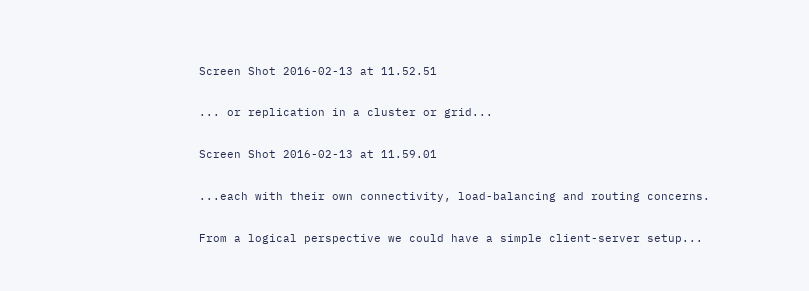Screen Shot 2016-02-13 at 11.52.51

... or replication in a cluster or grid...

Screen Shot 2016-02-13 at 11.59.01

...each with their own connectivity, load-balancing and routing concerns.

From a logical perspective we could have a simple client-server setup...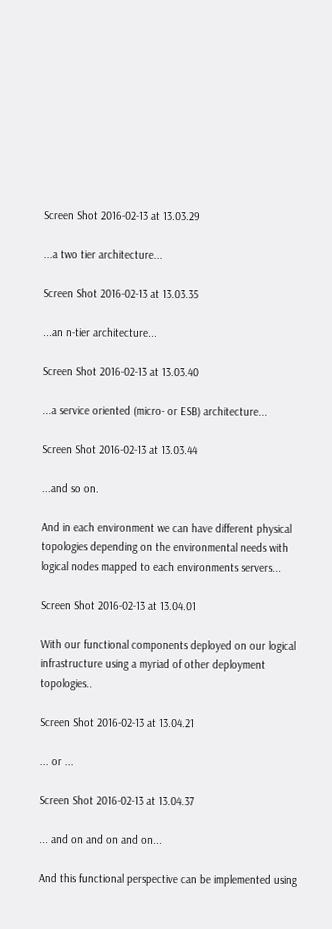Screen Shot 2016-02-13 at 13.03.29

...a two tier architecture...

Screen Shot 2016-02-13 at 13.03.35

...an n-tier architecture...

Screen Shot 2016-02-13 at 13.03.40

...a service oriented (micro- or ESB) architecture...

Screen Shot 2016-02-13 at 13.03.44

...and so on.

And in each environment we can have different physical topologies depending on the environmental needs with logical nodes mapped to each environments servers...

Screen Shot 2016-02-13 at 13.04.01

With our functional components deployed on our logical infrastructure using a myriad of other deployment topologies..

Screen Shot 2016-02-13 at 13.04.21

... or ...

Screen Shot 2016-02-13 at 13.04.37

... and on and on and on...

And this functional perspective can be implemented using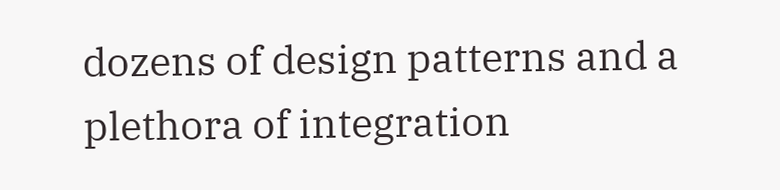dozens of design patterns and a plethora of integration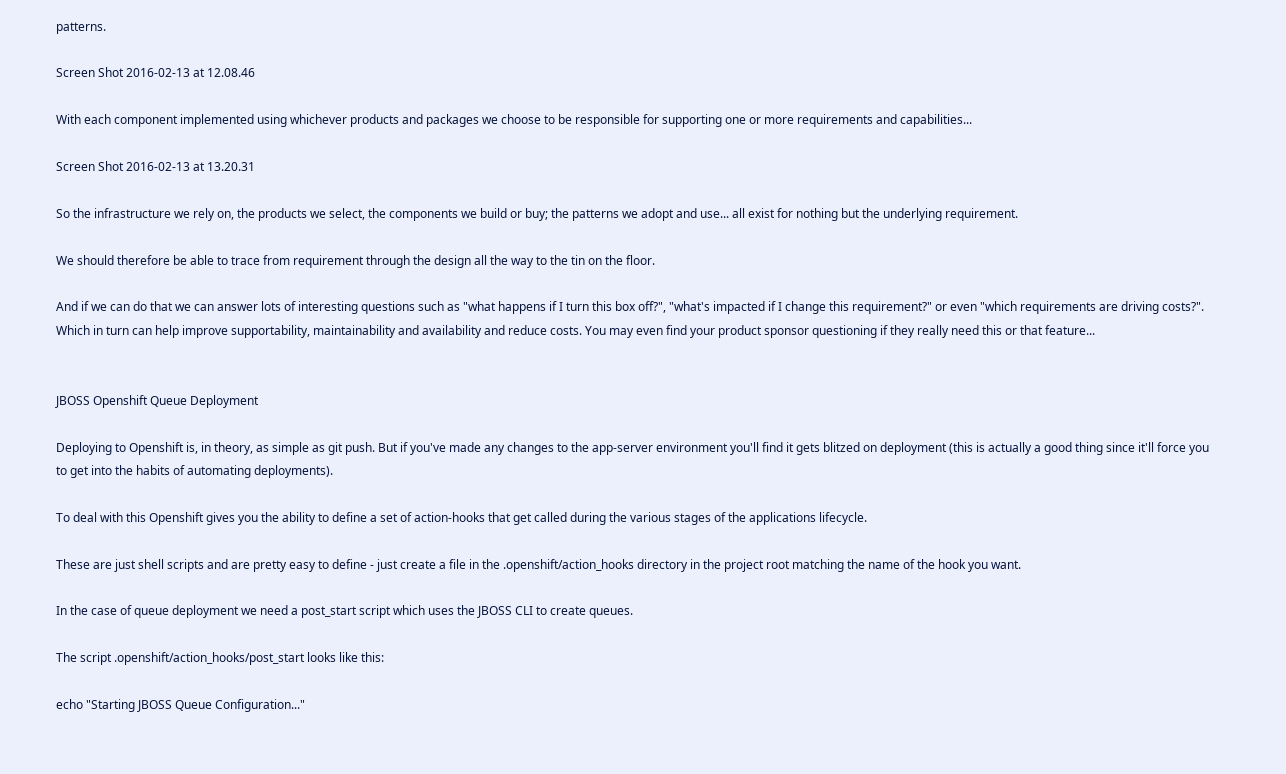patterns.

Screen Shot 2016-02-13 at 12.08.46

With each component implemented using whichever products and packages we choose to be responsible for supporting one or more requirements and capabilities...

Screen Shot 2016-02-13 at 13.20.31

So the infrastructure we rely on, the products we select, the components we build or buy; the patterns we adopt and use... all exist for nothing but the underlying requirement.

We should therefore be able to trace from requirement through the design all the way to the tin on the floor.

And if we can do that we can answer lots of interesting questions such as "what happens if I turn this box off?", "what's impacted if I change this requirement?" or even "which requirements are driving costs?". Which in turn can help improve supportability, maintainability and availability and reduce costs. You may even find your product sponsor questioning if they really need this or that feature...


JBOSS Openshift Queue Deployment

Deploying to Openshift is, in theory, as simple as git push. But if you've made any changes to the app-server environment you'll find it gets blitzed on deployment (this is actually a good thing since it'll force you to get into the habits of automating deployments).

To deal with this Openshift gives you the ability to define a set of action-hooks that get called during the various stages of the applications lifecycle.

These are just shell scripts and are pretty easy to define - just create a file in the .openshift/action_hooks directory in the project root matching the name of the hook you want.

In the case of queue deployment we need a post_start script which uses the JBOSS CLI to create queues.

The script .openshift/action_hooks/post_start looks like this:

echo "Starting JBOSS Queue Configuration..."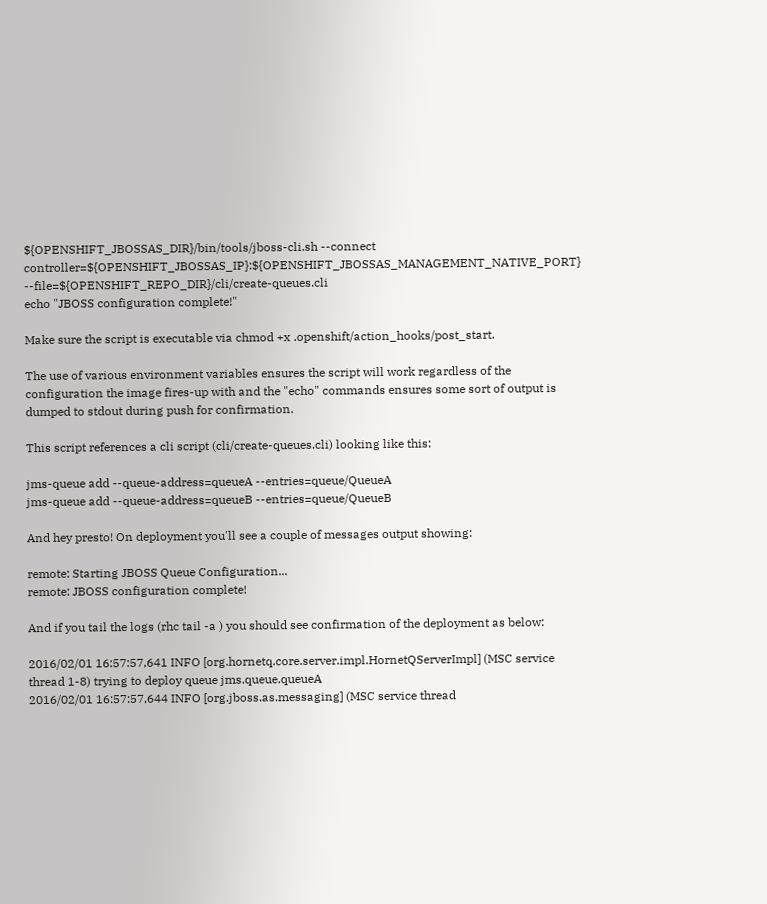${OPENSHIFT_JBOSSAS_DIR}/bin/tools/jboss-cli.sh --connect controller=${OPENSHIFT_JBOSSAS_IP}:${OPENSHIFT_JBOSSAS_MANAGEMENT_NATIVE_PORT} --file=${OPENSHIFT_REPO_DIR}/cli/create-queues.cli
echo "JBOSS configuration complete!"

Make sure the script is executable via chmod +x .openshift/action_hooks/post_start.

The use of various environment variables ensures the script will work regardless of the configuration the image fires-up with and the "echo" commands ensures some sort of output is dumped to stdout during push for confirmation.

This script references a cli script (cli/create-queues.cli) looking like this:

jms-queue add --queue-address=queueA --entries=queue/QueueA
jms-queue add --queue-address=queueB --entries=queue/QueueB

And hey presto! On deployment you'll see a couple of messages output showing:

remote: Starting JBOSS Queue Configuration...
remote: JBOSS configuration complete!

And if you tail the logs (rhc tail -a ) you should see confirmation of the deployment as below:

2016/02/01 16:57:57,641 INFO [org.hornetq.core.server.impl.HornetQServerImpl] (MSC service thread 1-8) trying to deploy queue jms.queue.queueA
2016/02/01 16:57:57,644 INFO [org.jboss.as.messaging] (MSC service thread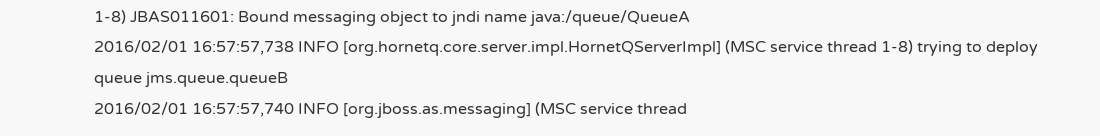1-8) JBAS011601: Bound messaging object to jndi name java:/queue/QueueA
2016/02/01 16:57:57,738 INFO [org.hornetq.core.server.impl.HornetQServerImpl] (MSC service thread 1-8) trying to deploy queue jms.queue.queueB
2016/02/01 16:57:57,740 INFO [org.jboss.as.messaging] (MSC service thread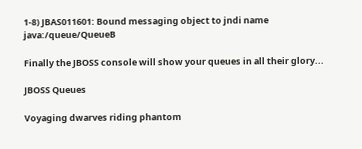1-8) JBAS011601: Bound messaging object to jndi name java:/queue/QueueB

Finally the JBOSS console will show your queues in all their glory...

JBOSS Queues

Voyaging dwarves riding phantom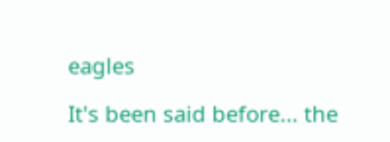eagles

It's been said before... the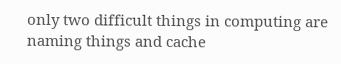only two difficult things in computing are naming things and cache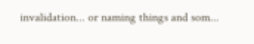invalidation... or naming things and som...